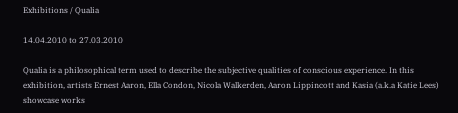Exhibitions / Qualia

14.04.2010 to 27.03.2010

Qualia is a philosophical term used to describe the subjective qualities of conscious experience. In this exhibition, artists Ernest Aaron, Ella Condon, Nicola Walkerden, Aaron Lippincott and Kasia (a.k.a Katie Lees) showcase works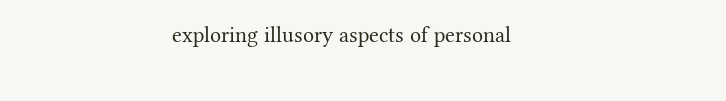exploring illusory aspects of personal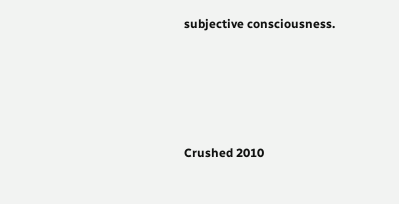subjective consciousness.




Crushed 2010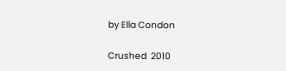by Ella Condon

Crushed  2010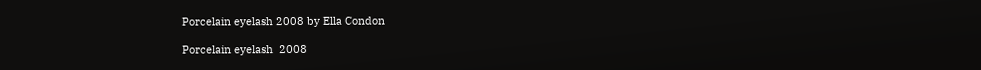Porcelain eyelash 2008 by Ella Condon

Porcelain eyelash  2008